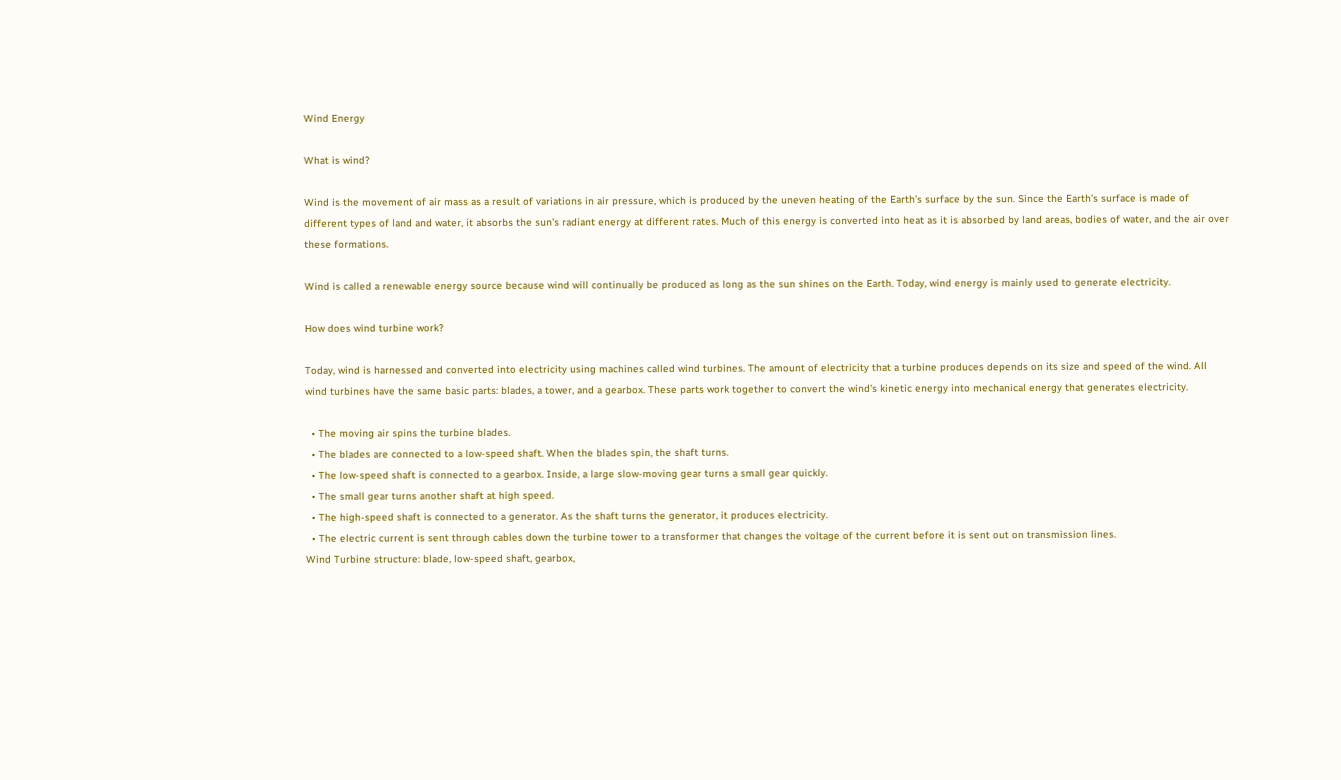Wind Energy

What is wind?

Wind is the movement of air mass as a result of variations in air pressure, which is produced by the uneven heating of the Earth’s surface by the sun. Since the Earth’s surface is made of different types of land and water, it absorbs the sun’s radiant energy at different rates. Much of this energy is converted into heat as it is absorbed by land areas, bodies of water, and the air over these formations.

Wind is called a renewable energy source because wind will continually be produced as long as the sun shines on the Earth. Today, wind energy is mainly used to generate electricity.

How does wind turbine work?

Today, wind is harnessed and converted into electricity using machines called wind turbines. The amount of electricity that a turbine produces depends on its size and speed of the wind. All wind turbines have the same basic parts: blades, a tower, and a gearbox. These parts work together to convert the wind’s kinetic energy into mechanical energy that generates electricity.

  • The moving air spins the turbine blades.
  • The blades are connected to a low-speed shaft. When the blades spin, the shaft turns.
  • The low-speed shaft is connected to a gearbox. Inside, a large slow-moving gear turns a small gear quickly.
  • The small gear turns another shaft at high speed.
  • The high-speed shaft is connected to a generator. As the shaft turns the generator, it produces electricity.
  • The electric current is sent through cables down the turbine tower to a transformer that changes the voltage of the current before it is sent out on transmission lines.
Wind Turbine structure: blade, low-speed shaft, gearbox,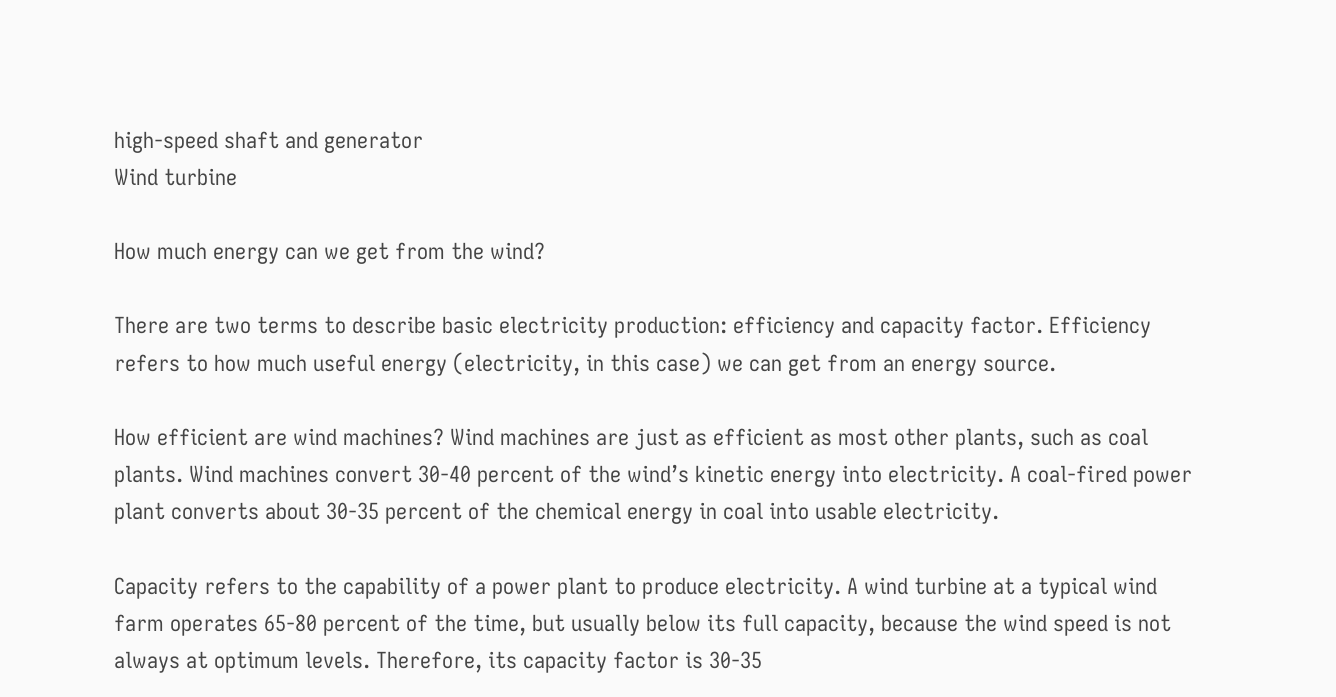high-speed shaft and generator
Wind turbine

How much energy can we get from the wind?

There are two terms to describe basic electricity production: efficiency and capacity factor. Efficiency refers to how much useful energy (electricity, in this case) we can get from an energy source.

How efficient are wind machines? Wind machines are just as efficient as most other plants, such as coal plants. Wind machines convert 30-40 percent of the wind’s kinetic energy into electricity. A coal-fired power plant converts about 30-35 percent of the chemical energy in coal into usable electricity.

Capacity refers to the capability of a power plant to produce electricity. A wind turbine at a typical wind farm operates 65-80 percent of the time, but usually below its full capacity, because the wind speed is not always at optimum levels. Therefore, its capacity factor is 30-35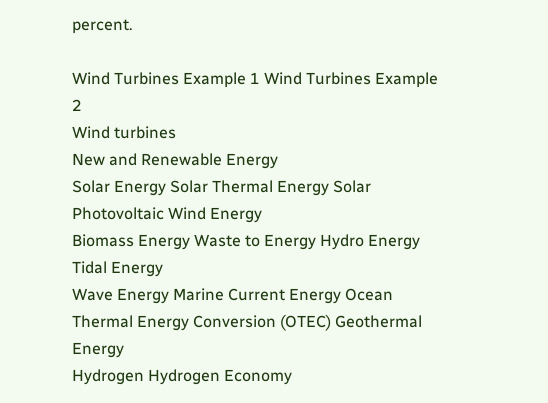percent.

Wind Turbines Example 1 Wind Turbines Example 2
Wind turbines
New and Renewable Energy
Solar Energy Solar Thermal Energy Solar Photovoltaic Wind Energy
Biomass Energy Waste to Energy Hydro Energy Tidal Energy
Wave Energy Marine Current Energy Ocean Thermal Energy Conversion (OTEC) Geothermal Energy
Hydrogen Hydrogen Economy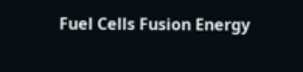Fuel Cells Fusion Energy